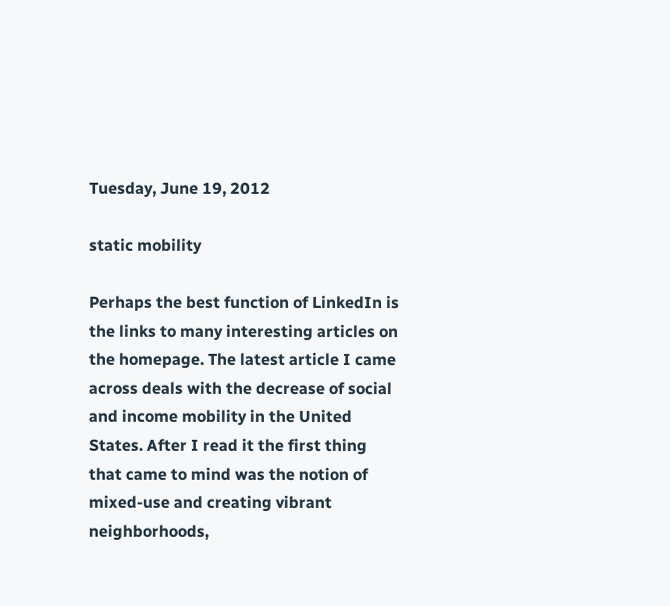Tuesday, June 19, 2012

static mobility

Perhaps the best function of LinkedIn is the links to many interesting articles on the homepage. The latest article I came across deals with the decrease of social and income mobility in the United States. After I read it the first thing that came to mind was the notion of mixed-use and creating vibrant neighborhoods,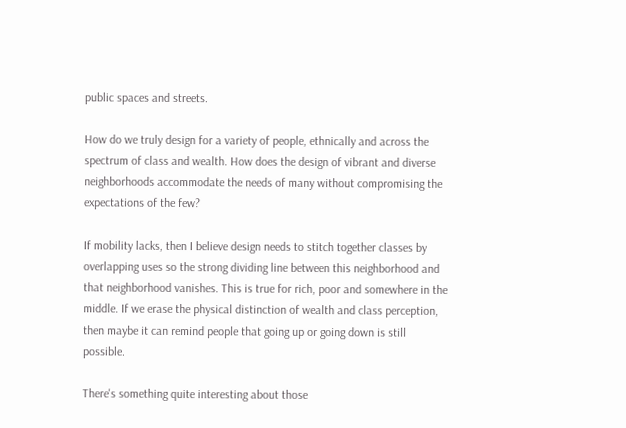public spaces and streets.

How do we truly design for a variety of people, ethnically and across the spectrum of class and wealth. How does the design of vibrant and diverse neighborhoods accommodate the needs of many without compromising the expectations of the few?

If mobility lacks, then I believe design needs to stitch together classes by overlapping uses so the strong dividing line between this neighborhood and that neighborhood vanishes. This is true for rich, poor and somewhere in the middle. If we erase the physical distinction of wealth and class perception, then maybe it can remind people that going up or going down is still possible.

There's something quite interesting about those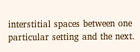interstitial spaces between one particular setting and the next.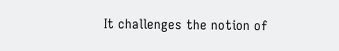It challenges the notion of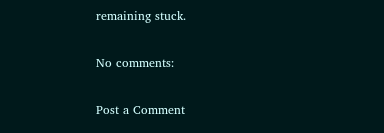remaining stuck.

No comments:

Post a Comment